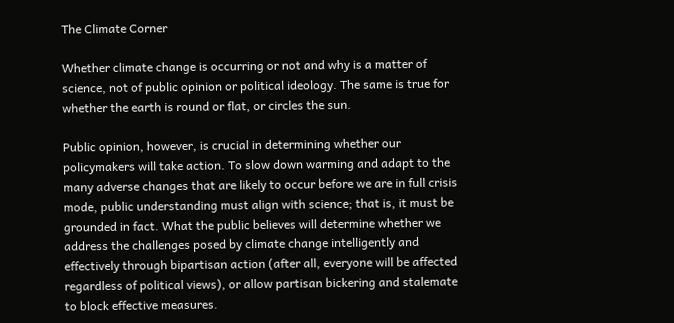The Climate Corner

Whether climate change is occurring or not and why is a matter of science, not of public opinion or political ideology. The same is true for whether the earth is round or flat, or circles the sun.

Public opinion, however, is crucial in determining whether our policymakers will take action. To slow down warming and adapt to the many adverse changes that are likely to occur before we are in full crisis mode, public understanding must align with science; that is, it must be grounded in fact. What the public believes will determine whether we address the challenges posed by climate change intelligently and effectively through bipartisan action (after all, everyone will be affected regardless of political views), or allow partisan bickering and stalemate to block effective measures.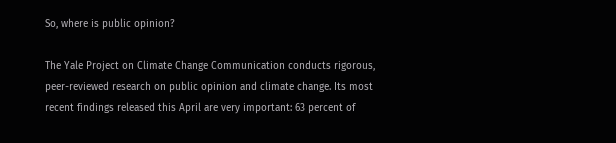So, where is public opinion?

The Yale Project on Climate Change Communication conducts rigorous, peer-reviewed research on public opinion and climate change. Its most recent findings released this April are very important: 63 percent of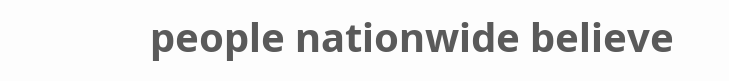people nationwide believe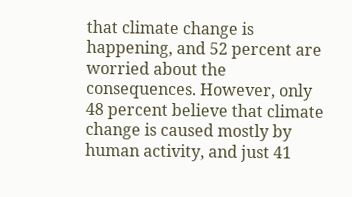that climate change is happening, and 52 percent are worried about the consequences. However, only 48 percent believe that climate change is caused mostly by human activity, and just 41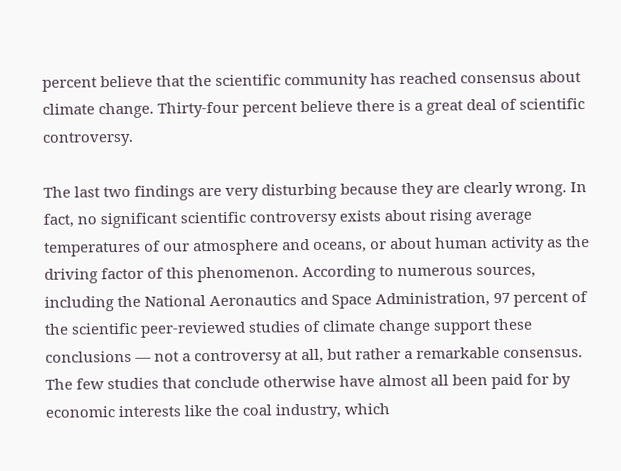percent believe that the scientific community has reached consensus about climate change. Thirty-four percent believe there is a great deal of scientific controversy.

The last two findings are very disturbing because they are clearly wrong. In fact, no significant scientific controversy exists about rising average temperatures of our atmosphere and oceans, or about human activity as the driving factor of this phenomenon. According to numerous sources, including the National Aeronautics and Space Administration, 97 percent of the scientific peer-reviewed studies of climate change support these conclusions — not a controversy at all, but rather a remarkable consensus. The few studies that conclude otherwise have almost all been paid for by economic interests like the coal industry, which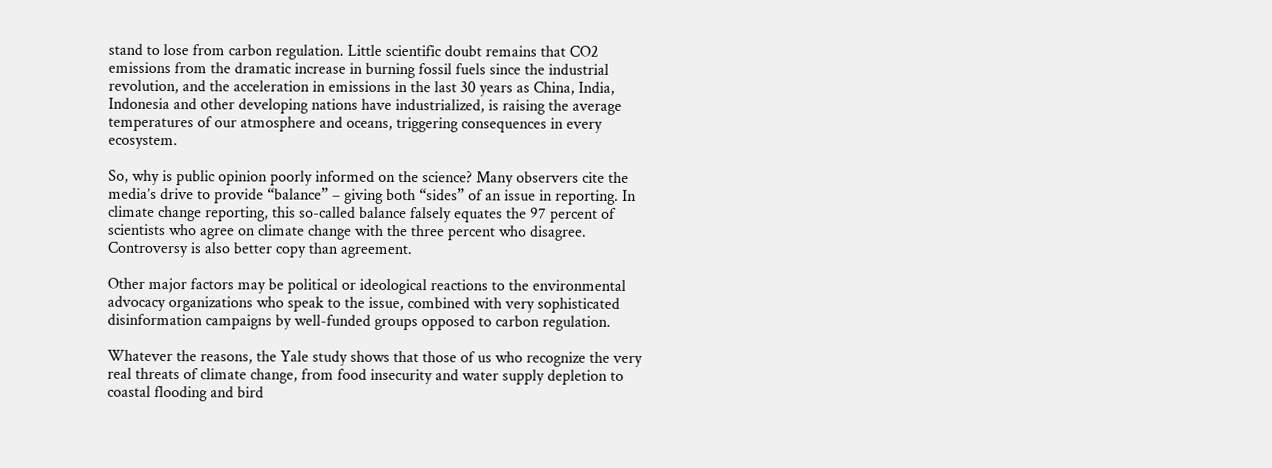stand to lose from carbon regulation. Little scientific doubt remains that CO2 emissions from the dramatic increase in burning fossil fuels since the industrial revolution, and the acceleration in emissions in the last 30 years as China, India, Indonesia and other developing nations have industrialized, is raising the average temperatures of our atmosphere and oceans, triggering consequences in every ecosystem.

So, why is public opinion poorly informed on the science? Many observers cite the media’s drive to provide “balance” – giving both “sides” of an issue in reporting. In climate change reporting, this so-called balance falsely equates the 97 percent of scientists who agree on climate change with the three percent who disagree. Controversy is also better copy than agreement.

Other major factors may be political or ideological reactions to the environmental advocacy organizations who speak to the issue, combined with very sophisticated disinformation campaigns by well-funded groups opposed to carbon regulation.

Whatever the reasons, the Yale study shows that those of us who recognize the very real threats of climate change, from food insecurity and water supply depletion to coastal flooding and bird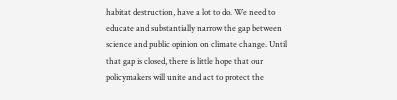habitat destruction, have a lot to do. We need to educate and substantially narrow the gap between science and public opinion on climate change. Until that gap is closed, there is little hope that our policymakers will unite and act to protect the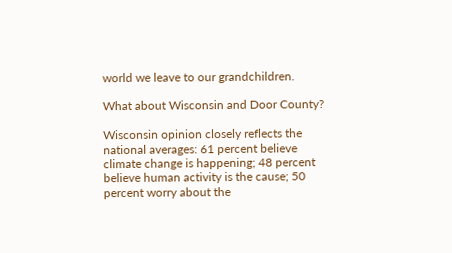world we leave to our grandchildren.

What about Wisconsin and Door County?

Wisconsin opinion closely reflects the national averages: 61 percent believe climate change is happening; 48 percent believe human activity is the cause; 50 percent worry about the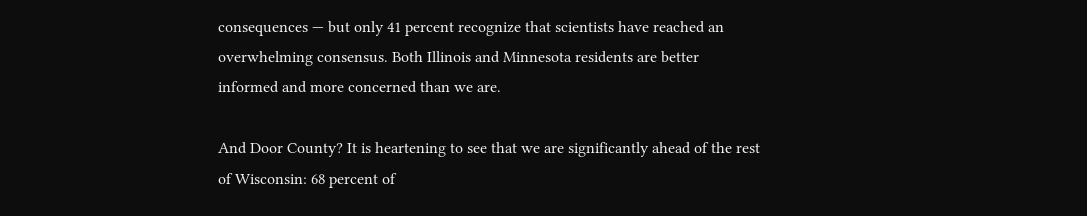consequences — but only 41 percent recognize that scientists have reached an overwhelming consensus. Both Illinois and Minnesota residents are better informed and more concerned than we are.

And Door County? It is heartening to see that we are significantly ahead of the rest of Wisconsin: 68 percent of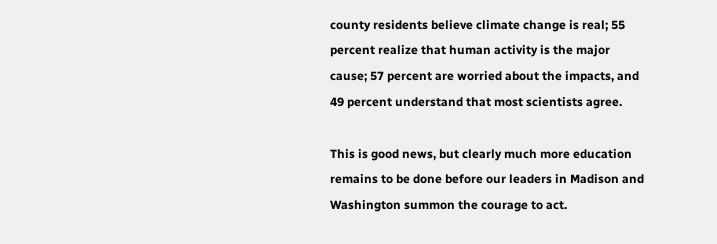county residents believe climate change is real; 55 percent realize that human activity is the major cause; 57 percent are worried about the impacts, and 49 percent understand that most scientists agree.

This is good news, but clearly much more education remains to be done before our leaders in Madison and Washington summon the courage to act.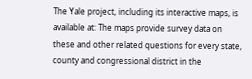The Yale project, including its interactive maps, is available at: The maps provide survey data on these and other related questions for every state, county and congressional district in the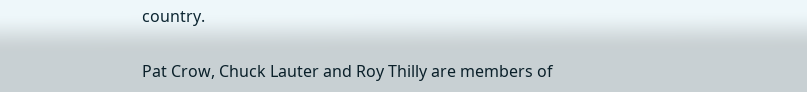country.

Pat Crow, Chuck Lauter and Roy Thilly are members of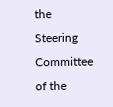the Steering Committee of the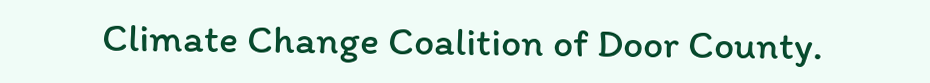Climate Change Coalition of Door County.